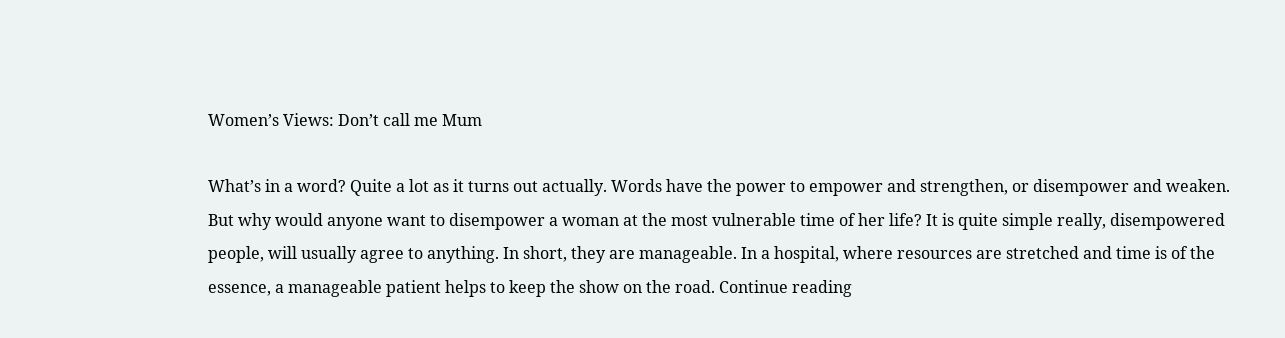Women’s Views: Don’t call me Mum

What’s in a word? Quite a lot as it turns out actually. Words have the power to empower and strengthen, or disempower and weaken. But why would anyone want to disempower a woman at the most vulnerable time of her life? It is quite simple really, disempowered people, will usually agree to anything. In short, they are manageable. In a hospital, where resources are stretched and time is of the essence, a manageable patient helps to keep the show on the road. Continue reading